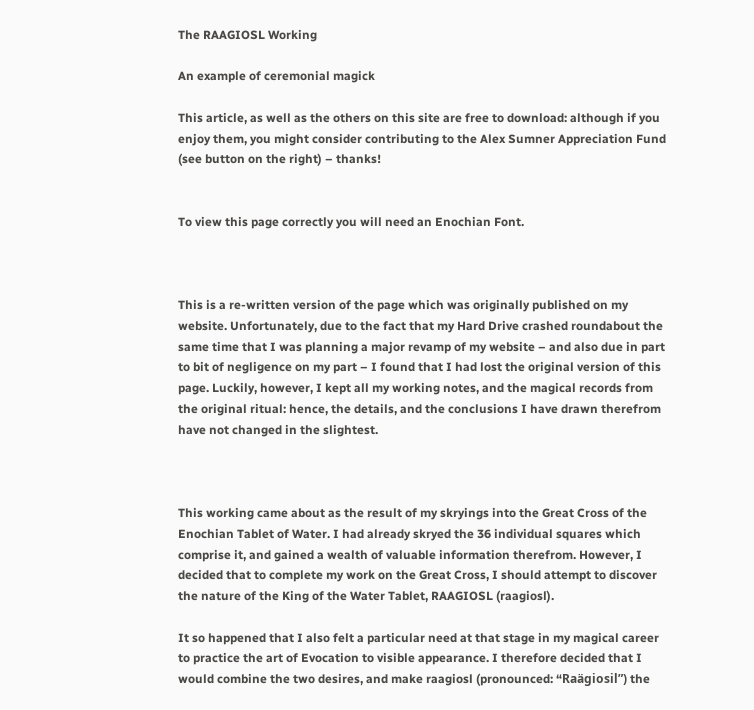The RAAGIOSL Working

An example of ceremonial magick

This article, as well as the others on this site are free to download: although if you enjoy them, you might consider contributing to the Alex Sumner Appreciation Fund (see button on the right) – thanks!


To view this page correctly you will need an Enochian Font.



This is a re-written version of the page which was originally published on my website. Unfortunately, due to the fact that my Hard Drive crashed roundabout the same time that I was planning a major revamp of my website – and also due in part to bit of negligence on my part – I found that I had lost the original version of this page. Luckily, however, I kept all my working notes, and the magical records from the original ritual: hence, the details, and the conclusions I have drawn therefrom have not changed in the slightest.



This working came about as the result of my skryings into the Great Cross of the Enochian Tablet of Water. I had already skryed the 36 individual squares which comprise it, and gained a wealth of valuable information therefrom. However, I decided that to complete my work on the Great Cross, I should attempt to discover the nature of the King of the Water Tablet, RAAGIOSL (raagiosl).

It so happened that I also felt a particular need at that stage in my magical career to practice the art of Evocation to visible appearance. I therefore decided that I would combine the two desires, and make raagiosl (pronounced: “Raägiosil”) the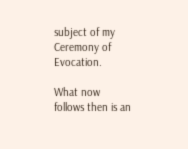subject of my Ceremony of Evocation.

What now follows then is an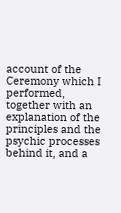account of the Ceremony which I performed, together with an explanation of the principles and the psychic processes behind it, and a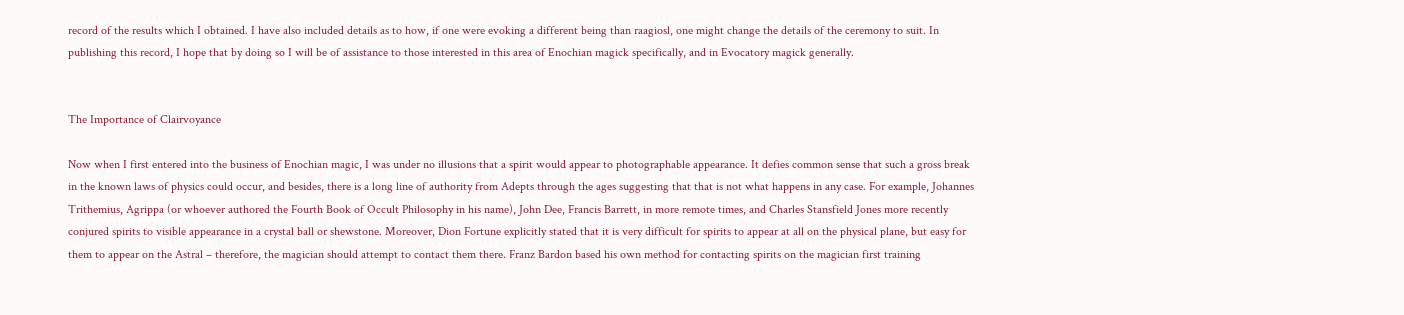record of the results which I obtained. I have also included details as to how, if one were evoking a different being than raagiosl, one might change the details of the ceremony to suit. In publishing this record, I hope that by doing so I will be of assistance to those interested in this area of Enochian magick specifically, and in Evocatory magick generally.


The Importance of Clairvoyance

Now when I first entered into the business of Enochian magic, I was under no illusions that a spirit would appear to photographable appearance. It defies common sense that such a gross break in the known laws of physics could occur, and besides, there is a long line of authority from Adepts through the ages suggesting that that is not what happens in any case. For example, Johannes Trithemius, Agrippa (or whoever authored the Fourth Book of Occult Philosophy in his name), John Dee, Francis Barrett, in more remote times, and Charles Stansfield Jones more recently conjured spirits to visible appearance in a crystal ball or shewstone. Moreover, Dion Fortune explicitly stated that it is very difficult for spirits to appear at all on the physical plane, but easy for them to appear on the Astral – therefore, the magician should attempt to contact them there. Franz Bardon based his own method for contacting spirits on the magician first training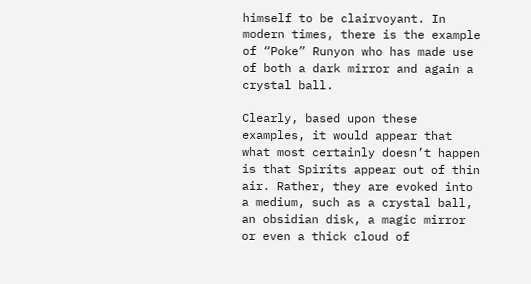himself to be clairvoyant. In modern times, there is the example of “Poke” Runyon who has made use of both a dark mirror and again a crystal ball.

Clearly, based upon these examples, it would appear that what most certainly doesn’t happen is that Spirits appear out of thin air. Rather, they are evoked into a medium, such as a crystal ball, an obsidian disk, a magic mirror or even a thick cloud of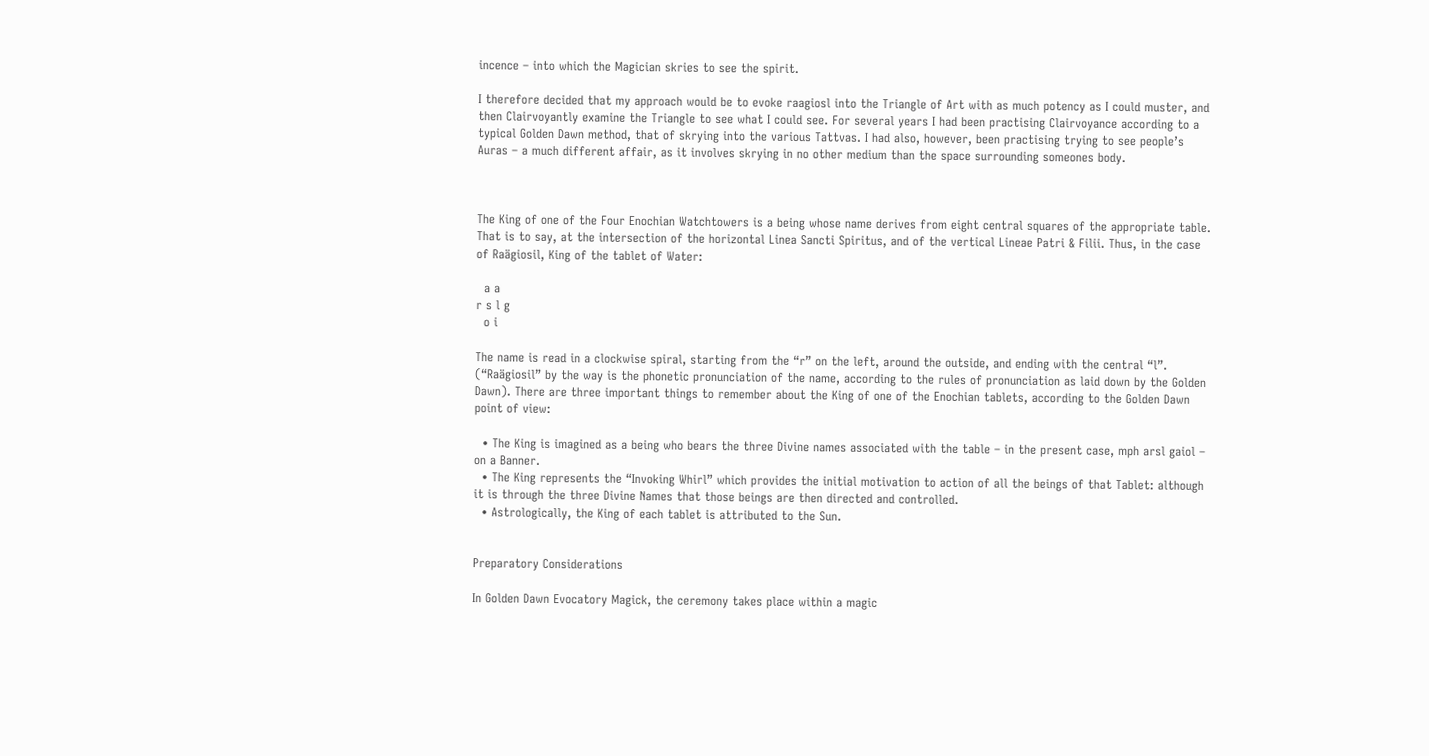incence – into which the Magician skries to see the spirit.

I therefore decided that my approach would be to evoke raagiosl into the Triangle of Art with as much potency as I could muster, and then Clairvoyantly examine the Triangle to see what I could see. For several years I had been practising Clairvoyance according to a typical Golden Dawn method, that of skrying into the various Tattvas. I had also, however, been practising trying to see people’s Auras – a much different affair, as it involves skrying in no other medium than the space surrounding someones body.



The King of one of the Four Enochian Watchtowers is a being whose name derives from eight central squares of the appropriate table. That is to say, at the intersection of the horizontal Linea Sancti Spiritus, and of the vertical Lineae Patri & Filii. Thus, in the case of Raägiosil, King of the tablet of Water:

  a a
r s l g
  o i

The name is read in a clockwise spiral, starting from the “r” on the left, around the outside, and ending with the central “l”. (“Raägiosil” by the way is the phonetic pronunciation of the name, according to the rules of pronunciation as laid down by the Golden Dawn). There are three important things to remember about the King of one of the Enochian tablets, according to the Golden Dawn point of view:

  • The King is imagined as a being who bears the three Divine names associated with the table – in the present case, mph arsl gaiol – on a Banner.
  • The King represents the “Invoking Whirl” which provides the initial motivation to action of all the beings of that Tablet: although it is through the three Divine Names that those beings are then directed and controlled.
  • Astrologically, the King of each tablet is attributed to the Sun.


Preparatory Considerations

In Golden Dawn Evocatory Magick, the ceremony takes place within a magic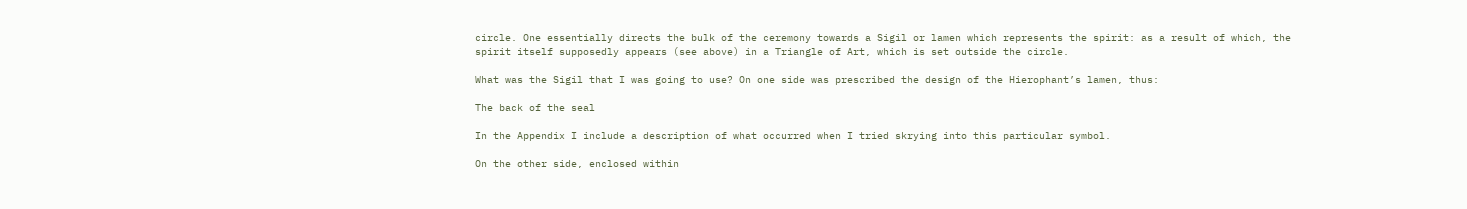circle. One essentially directs the bulk of the ceremony towards a Sigil or lamen which represents the spirit: as a result of which, the spirit itself supposedly appears (see above) in a Triangle of Art, which is set outside the circle.

What was the Sigil that I was going to use? On one side was prescribed the design of the Hierophant’s lamen, thus:

The back of the seal

In the Appendix I include a description of what occurred when I tried skrying into this particular symbol.

On the other side, enclosed within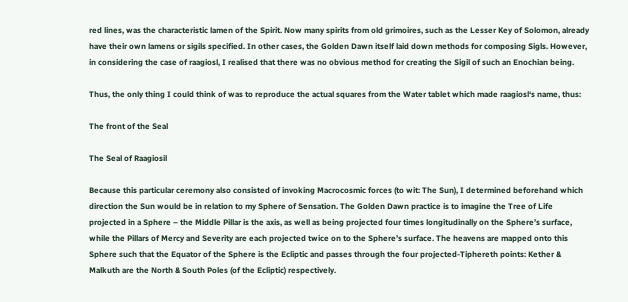red lines, was the characteristic lamen of the Spirit. Now many spirits from old grimoires, such as the Lesser Key of Solomon, already have their own lamens or sigils specified. In other cases, the Golden Dawn itself laid down methods for composing Sigls. However, in considering the case of raagiosl, I realised that there was no obvious method for creating the Sigil of such an Enochian being.

Thus, the only thing I could think of was to reproduce the actual squares from the Water tablet which made raagiosl‘s name, thus:

The front of the Seal

The Seal of Raagiosil

Because this particular ceremony also consisted of invoking Macrocosmic forces (to wit: The Sun), I determined beforehand which direction the Sun would be in relation to my Sphere of Sensation. The Golden Dawn practice is to imagine the Tree of Life projected in a Sphere – the Middle Pillar is the axis, as well as being projected four times longitudinally on the Sphere’s surface, while the Pillars of Mercy and Severity are each projected twice on to the Sphere’s surface. The heavens are mapped onto this Sphere such that the Equator of the Sphere is the Ecliptic and passes through the four projected-Tiphereth points: Kether & Malkuth are the North & South Poles (of the Ecliptic) respectively.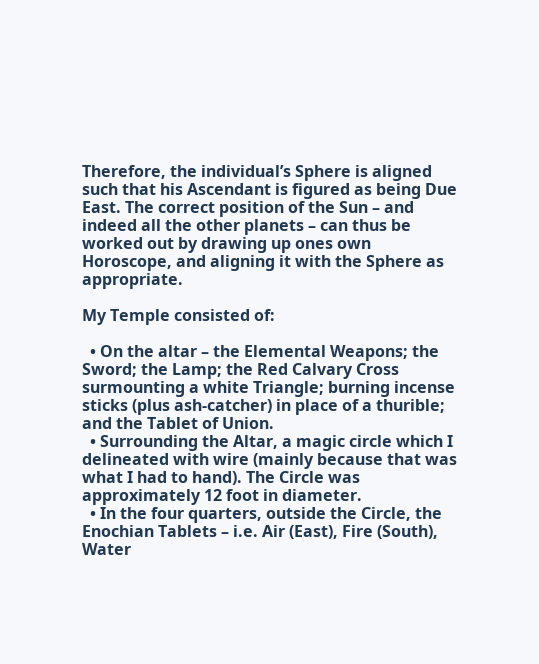Therefore, the individual’s Sphere is aligned such that his Ascendant is figured as being Due East. The correct position of the Sun – and indeed all the other planets – can thus be worked out by drawing up ones own Horoscope, and aligning it with the Sphere as appropriate.

My Temple consisted of:

  • On the altar – the Elemental Weapons; the Sword; the Lamp; the Red Calvary Cross surmounting a white Triangle; burning incense sticks (plus ash-catcher) in place of a thurible; and the Tablet of Union.
  • Surrounding the Altar, a magic circle which I delineated with wire (mainly because that was what I had to hand). The Circle was approximately 12 foot in diameter.
  • In the four quarters, outside the Circle, the Enochian Tablets – i.e. Air (East), Fire (South), Water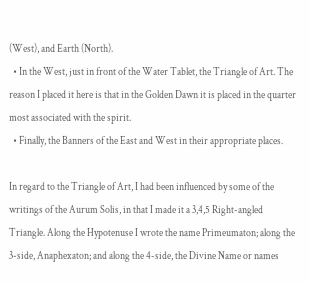(West), and Earth (North).
  • In the West, just in front of the Water Tablet, the Triangle of Art. The reason I placed it here is that in the Golden Dawn it is placed in the quarter most associated with the spirit.
  • Finally, the Banners of the East and West in their appropriate places.

In regard to the Triangle of Art, I had been influenced by some of the writings of the Aurum Solis, in that I made it a 3,4,5 Right-angled Triangle. Along the Hypotenuse I wrote the name Primeumaton; along the 3-side, Anaphexaton; and along the 4-side, the Divine Name or names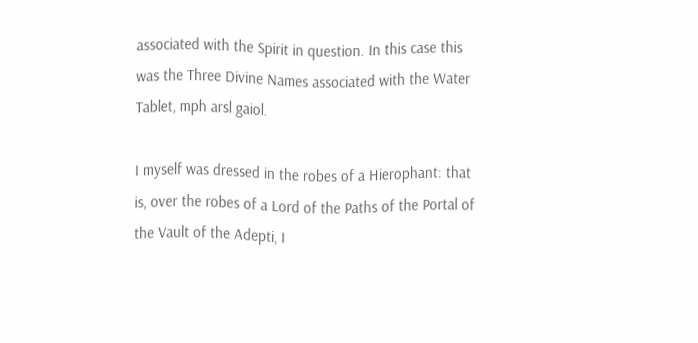associated with the Spirit in question. In this case this was the Three Divine Names associated with the Water Tablet, mph arsl gaiol.

I myself was dressed in the robes of a Hierophant: that is, over the robes of a Lord of the Paths of the Portal of the Vault of the Adepti, I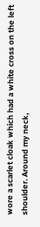wore a scarlet cloak which had a white cross on the left shoulder. Around my neck,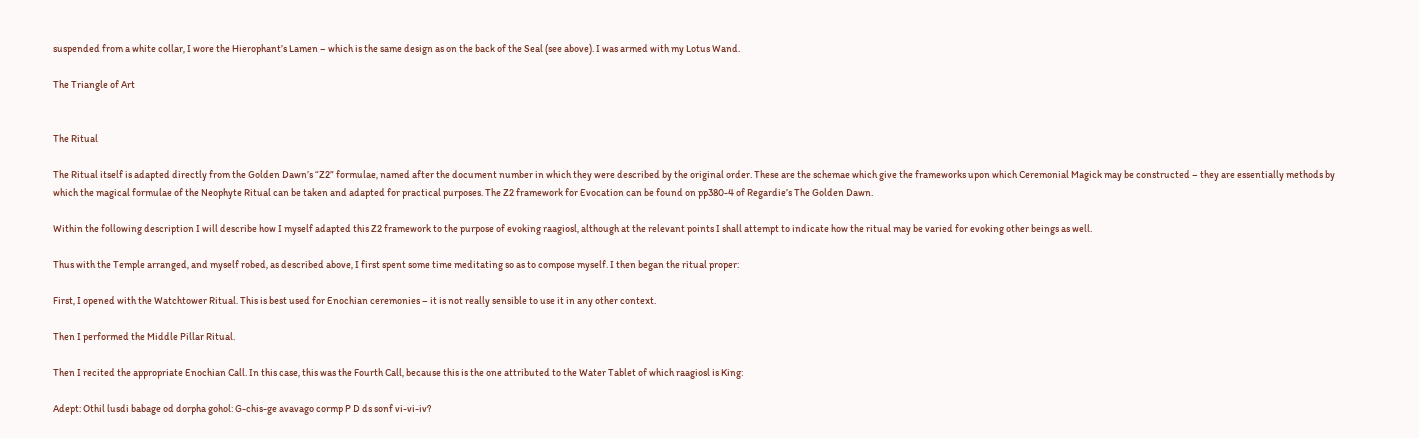suspended from a white collar, I wore the Hierophant’s Lamen – which is the same design as on the back of the Seal (see above). I was armed with my Lotus Wand.

The Triangle of Art


The Ritual

The Ritual itself is adapted directly from the Golden Dawn’s “Z2” formulae, named after the document number in which they were described by the original order. These are the schemae which give the frameworks upon which Ceremonial Magick may be constructed – they are essentially methods by which the magical formulae of the Neophyte Ritual can be taken and adapted for practical purposes. The Z2 framework for Evocation can be found on pp380-4 of Regardie’s The Golden Dawn.

Within the following description I will describe how I myself adapted this Z2 framework to the purpose of evoking raagiosl, although at the relevant points I shall attempt to indicate how the ritual may be varied for evoking other beings as well.

Thus with the Temple arranged, and myself robed, as described above, I first spent some time meditating so as to compose myself. I then began the ritual proper:

First, I opened with the Watchtower Ritual. This is best used for Enochian ceremonies – it is not really sensible to use it in any other context.

Then I performed the Middle Pillar Ritual.

Then I recited the appropriate Enochian Call. In this case, this was the Fourth Call, because this is the one attributed to the Water Tablet of which raagiosl is King:

Adept: Othil lusdi babage od dorpha gohol: G-chis-ge avavago cormp P D ds sonf vi-vi-iv?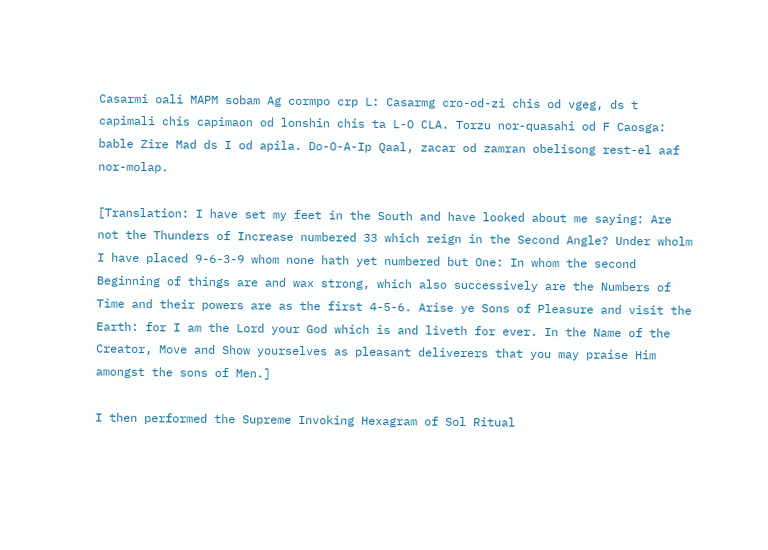Casarmi oali MAPM sobam Ag cormpo crp L: Casarmg cro-od-zi chis od vgeg, ds t capimali chis capimaon od lonshin chis ta L-O CLA. Torzu nor-quasahi od F Caosga: bable Zire Mad ds I od apila. Do-O-A-Ip Qaal, zacar od zamran obelisong rest-el aaf nor-molap.

[Translation: I have set my feet in the South and have looked about me saying: Are not the Thunders of Increase numbered 33 which reign in the Second Angle? Under wholm I have placed 9-6-3-9 whom none hath yet numbered but One: In whom the second Beginning of things are and wax strong, which also successively are the Numbers of Time and their powers are as the first 4-5-6. Arise ye Sons of Pleasure and visit the Earth: for I am the Lord your God which is and liveth for ever. In the Name of the Creator, Move and Show yourselves as pleasant deliverers that you may praise Him amongst the sons of Men.]

I then performed the Supreme Invoking Hexagram of Sol Ritual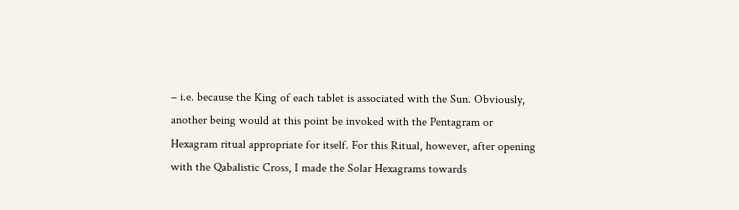– i.e. because the King of each tablet is associated with the Sun. Obviously, another being would at this point be invoked with the Pentagram or Hexagram ritual appropriate for itself. For this Ritual, however, after opening with the Qabalistic Cross, I made the Solar Hexagrams towards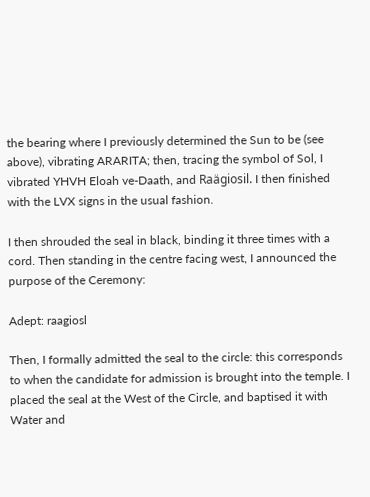the bearing where I previously determined the Sun to be (see above), vibrating ARARITA; then, tracing the symbol of Sol, I vibrated YHVH Eloah ve-Daath, and Raägiosil. I then finished with the LVX signs in the usual fashion.

I then shrouded the seal in black, binding it three times with a cord. Then standing in the centre facing west, I announced the purpose of the Ceremony:

Adept: raagiosl

Then, I formally admitted the seal to the circle: this corresponds to when the candidate for admission is brought into the temple. I placed the seal at the West of the Circle, and baptised it with Water and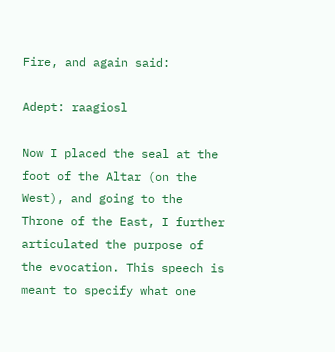Fire, and again said:

Adept: raagiosl

Now I placed the seal at the foot of the Altar (on the West), and going to the Throne of the East, I further articulated the purpose of the evocation. This speech is meant to specify what one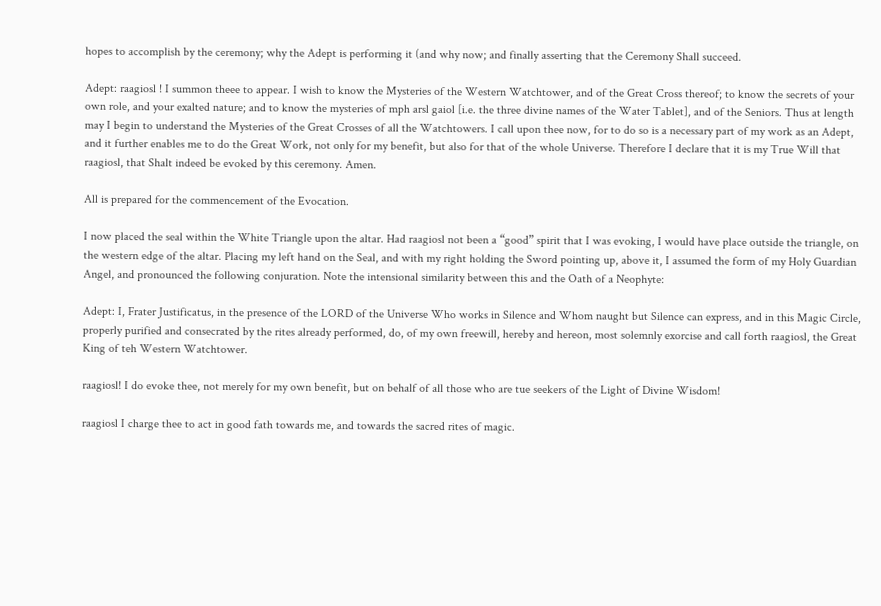hopes to accomplish by the ceremony; why the Adept is performing it (and why now; and finally asserting that the Ceremony Shall succeed.

Adept: raagiosl ! I summon theee to appear. I wish to know the Mysteries of the Western Watchtower, and of the Great Cross thereof; to know the secrets of your own role, and your exalted nature; and to know the mysteries of mph arsl gaiol [i.e. the three divine names of the Water Tablet], and of the Seniors. Thus at length may I begin to understand the Mysteries of the Great Crosses of all the Watchtowers. I call upon thee now, for to do so is a necessary part of my work as an Adept, and it further enables me to do the Great Work, not only for my benefit, but also for that of the whole Universe. Therefore I declare that it is my True Will that raagiosl, that Shalt indeed be evoked by this ceremony. Amen.

All is prepared for the commencement of the Evocation.

I now placed the seal within the White Triangle upon the altar. Had raagiosl not been a “good” spirit that I was evoking, I would have place outside the triangle, on the western edge of the altar. Placing my left hand on the Seal, and with my right holding the Sword pointing up, above it, I assumed the form of my Holy Guardian Angel, and pronounced the following conjuration. Note the intensional similarity between this and the Oath of a Neophyte:

Adept: I, Frater Justificatus, in the presence of the LORD of the Universe Who works in Silence and Whom naught but Silence can express, and in this Magic Circle, properly purified and consecrated by the rites already performed, do, of my own freewill, hereby and hereon, most solemnly exorcise and call forth raagiosl, the Great King of teh Western Watchtower.

raagiosl! I do evoke thee, not merely for my own benefit, but on behalf of all those who are tue seekers of the Light of Divine Wisdom!

raagiosl I charge thee to act in good fath towards me, and towards the sacred rites of magic.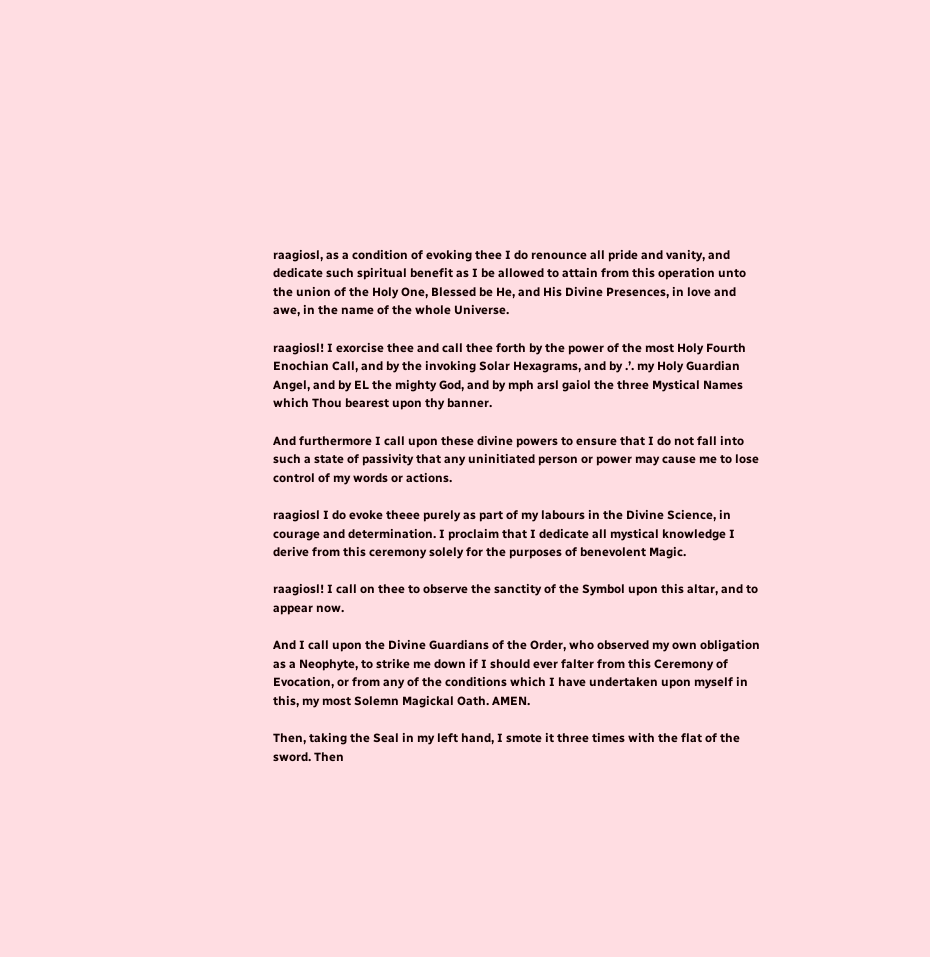raagiosl, as a condition of evoking thee I do renounce all pride and vanity, and dedicate such spiritual benefit as I be allowed to attain from this operation unto the union of the Holy One, Blessed be He, and His Divine Presences, in love and awe, in the name of the whole Universe.

raagiosl! I exorcise thee and call thee forth by the power of the most Holy Fourth Enochian Call, and by the invoking Solar Hexagrams, and by .’. my Holy Guardian Angel, and by EL the mighty God, and by mph arsl gaiol the three Mystical Names which Thou bearest upon thy banner.

And furthermore I call upon these divine powers to ensure that I do not fall into such a state of passivity that any uninitiated person or power may cause me to lose control of my words or actions.

raagiosl I do evoke theee purely as part of my labours in the Divine Science, in courage and determination. I proclaim that I dedicate all mystical knowledge I derive from this ceremony solely for the purposes of benevolent Magic.

raagiosl! I call on thee to observe the sanctity of the Symbol upon this altar, and to appear now.

And I call upon the Divine Guardians of the Order, who observed my own obligation as a Neophyte, to strike me down if I should ever falter from this Ceremony of Evocation, or from any of the conditions which I have undertaken upon myself in this, my most Solemn Magickal Oath. AMEN.

Then, taking the Seal in my left hand, I smote it three times with the flat of the sword. Then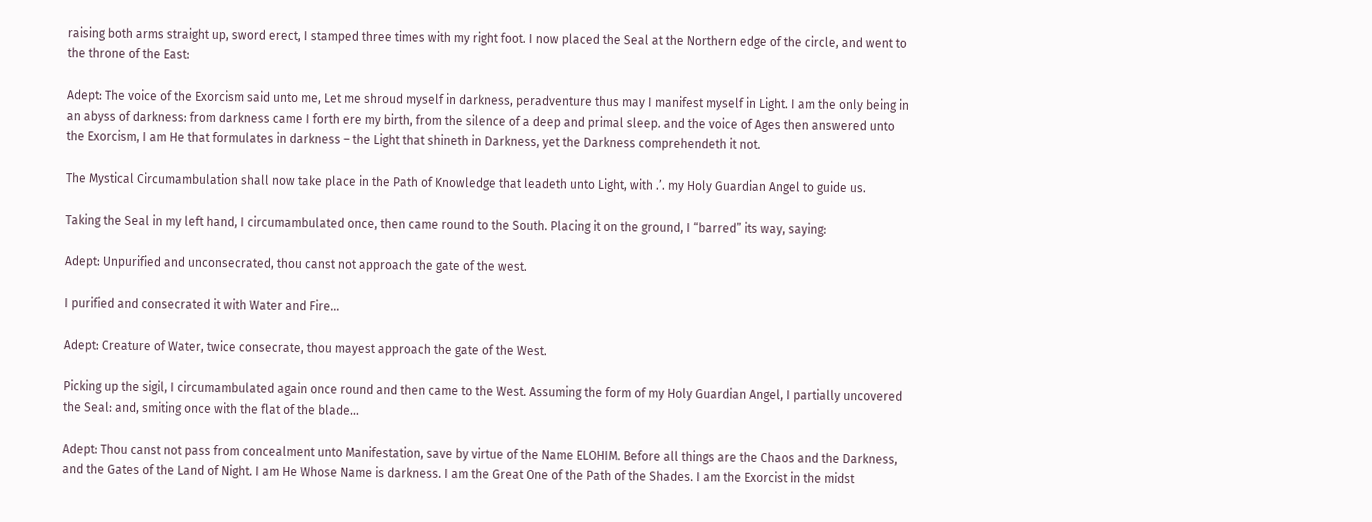raising both arms straight up, sword erect, I stamped three times with my right foot. I now placed the Seal at the Northern edge of the circle, and went to the throne of the East:

Adept: The voice of the Exorcism said unto me, Let me shroud myself in darkness, peradventure thus may I manifest myself in Light. I am the only being in an abyss of darkness: from darkness came I forth ere my birth, from the silence of a deep and primal sleep. and the voice of Ages then answered unto the Exorcism, I am He that formulates in darkness – the Light that shineth in Darkness, yet the Darkness comprehendeth it not.

The Mystical Circumambulation shall now take place in the Path of Knowledge that leadeth unto Light, with .’. my Holy Guardian Angel to guide us.

Taking the Seal in my left hand, I circumambulated once, then came round to the South. Placing it on the ground, I “barred” its way, saying:

Adept: Unpurified and unconsecrated, thou canst not approach the gate of the west.

I purified and consecrated it with Water and Fire…

Adept: Creature of Water, twice consecrate, thou mayest approach the gate of the West.

Picking up the sigil, I circumambulated again once round and then came to the West. Assuming the form of my Holy Guardian Angel, I partially uncovered the Seal: and, smiting once with the flat of the blade…

Adept: Thou canst not pass from concealment unto Manifestation, save by virtue of the Name ELOHIM. Before all things are the Chaos and the Darkness, and the Gates of the Land of Night. I am He Whose Name is darkness. I am the Great One of the Path of the Shades. I am the Exorcist in the midst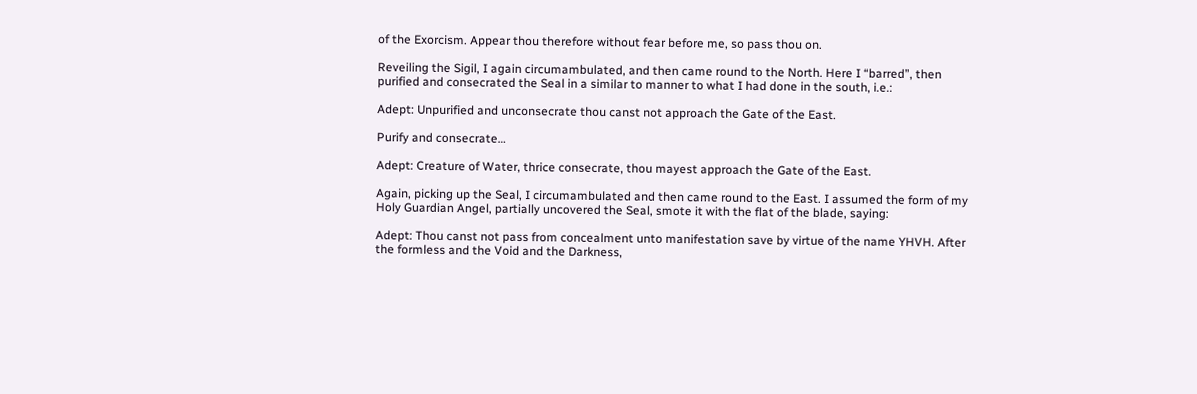of the Exorcism. Appear thou therefore without fear before me, so pass thou on.

Reveiling the Sigil, I again circumambulated, and then came round to the North. Here I “barred”, then purified and consecrated the Seal in a similar to manner to what I had done in the south, i.e.:

Adept: Unpurified and unconsecrate thou canst not approach the Gate of the East.

Purify and consecrate…

Adept: Creature of Water, thrice consecrate, thou mayest approach the Gate of the East.

Again, picking up the Seal, I circumambulated and then came round to the East. I assumed the form of my Holy Guardian Angel, partially uncovered the Seal, smote it with the flat of the blade, saying:

Adept: Thou canst not pass from concealment unto manifestation save by virtue of the name YHVH. After the formless and the Void and the Darkness,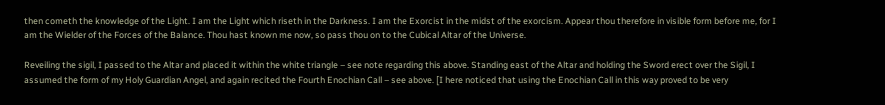then cometh the knowledge of the Light. I am the Light which riseth in the Darkness. I am the Exorcist in the midst of the exorcism. Appear thou therefore in visible form before me, for I am the Wielder of the Forces of the Balance. Thou hast known me now, so pass thou on to the Cubical Altar of the Universe.

Reveiling the sigil, I passed to the Altar and placed it within the white triangle – see note regarding this above. Standing east of the Altar and holding the Sword erect over the Sigil, I assumed the form of my Holy Guardian Angel, and again recited the Fourth Enochian Call – see above. [I here noticed that using the Enochian Call in this way proved to be very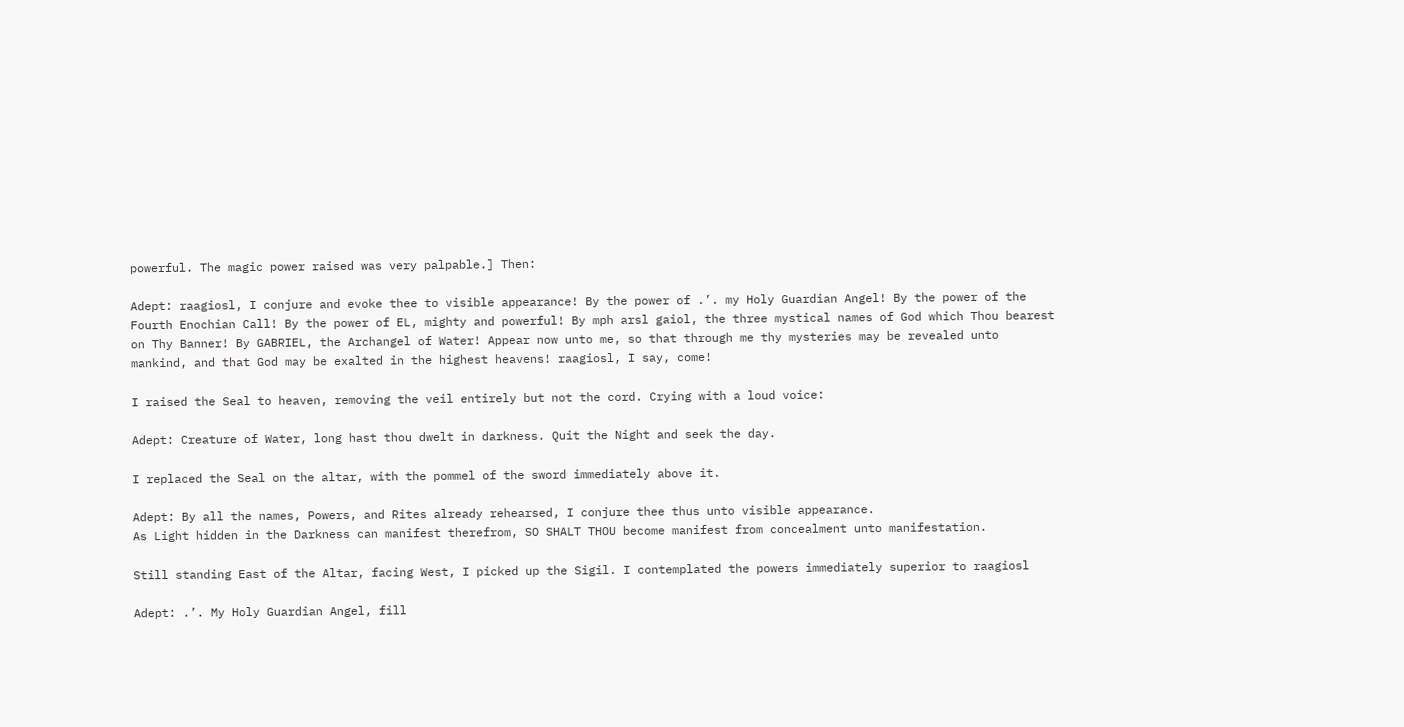powerful. The magic power raised was very palpable.] Then:

Adept: raagiosl, I conjure and evoke thee to visible appearance! By the power of .’. my Holy Guardian Angel! By the power of the Fourth Enochian Call! By the power of EL, mighty and powerful! By mph arsl gaiol, the three mystical names of God which Thou bearest on Thy Banner! By GABRIEL, the Archangel of Water! Appear now unto me, so that through me thy mysteries may be revealed unto mankind, and that God may be exalted in the highest heavens! raagiosl, I say, come!

I raised the Seal to heaven, removing the veil entirely but not the cord. Crying with a loud voice:

Adept: Creature of Water, long hast thou dwelt in darkness. Quit the Night and seek the day.

I replaced the Seal on the altar, with the pommel of the sword immediately above it.

Adept: By all the names, Powers, and Rites already rehearsed, I conjure thee thus unto visible appearance.
As Light hidden in the Darkness can manifest therefrom, SO SHALT THOU become manifest from concealment unto manifestation.

Still standing East of the Altar, facing West, I picked up the Sigil. I contemplated the powers immediately superior to raagiosl

Adept: .’. My Holy Guardian Angel, fill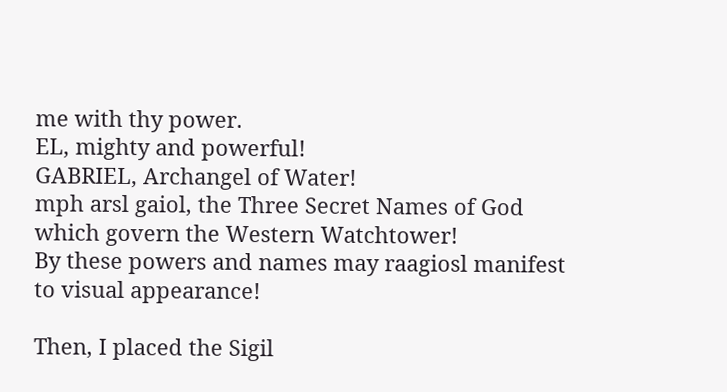me with thy power.
EL, mighty and powerful!
GABRIEL, Archangel of Water!
mph arsl gaiol, the Three Secret Names of God which govern the Western Watchtower!
By these powers and names may raagiosl manifest to visual appearance!

Then, I placed the Sigil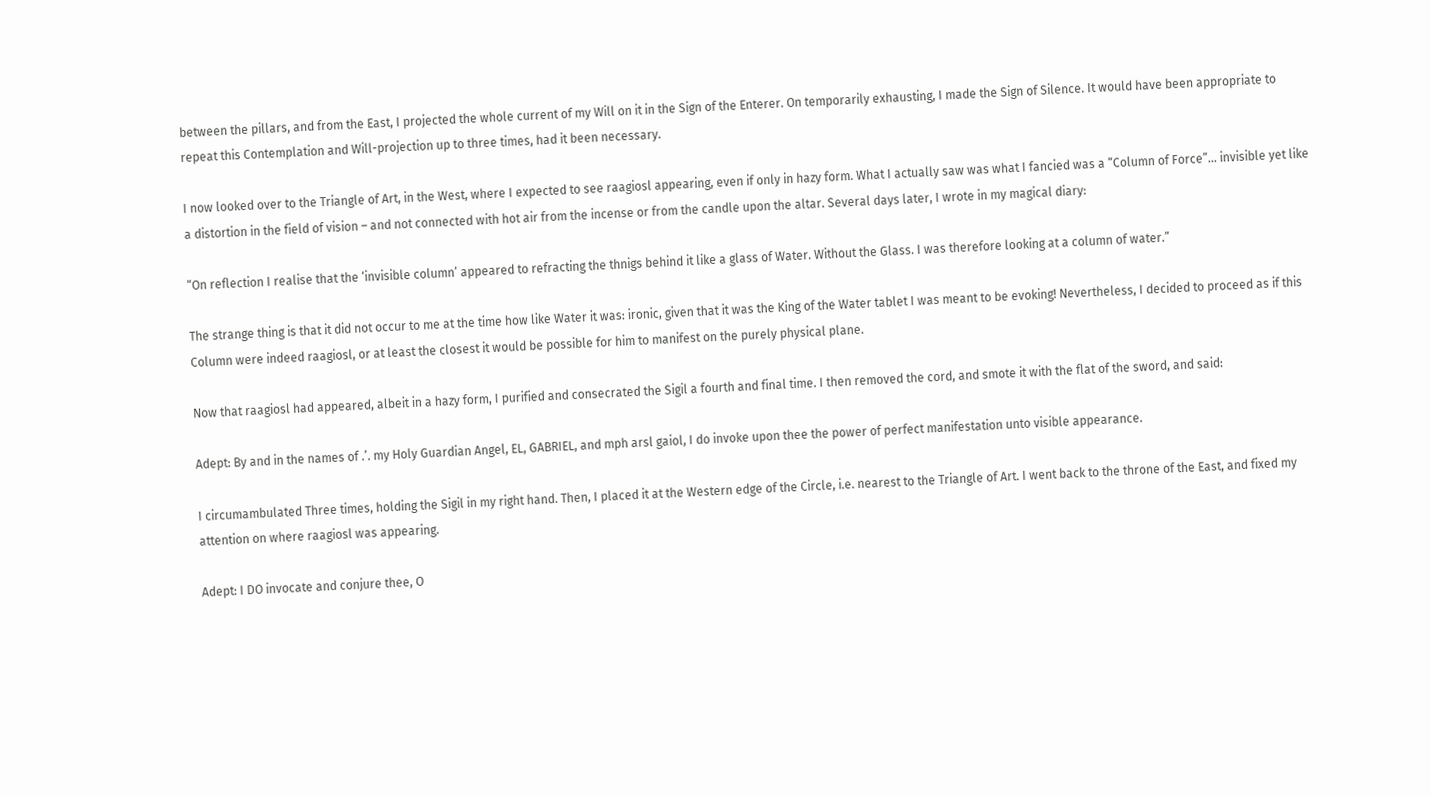between the pillars, and from the East, I projected the whole current of my Will on it in the Sign of the Enterer. On temporarily exhausting, I made the Sign of Silence. It would have been appropriate to repeat this Contemplation and Will-projection up to three times, had it been necessary.

I now looked over to the Triangle of Art, in the West, where I expected to see raagiosl appearing, even if only in hazy form. What I actually saw was what I fancied was a “Column of Force”… invisible yet like a distortion in the field of vision – and not connected with hot air from the incense or from the candle upon the altar. Several days later, I wrote in my magical diary:

“On reflection I realise that the ‘invisible column’ appeared to refracting the thnigs behind it like a glass of Water. Without the Glass. I was therefore looking at a column of water.”

The strange thing is that it did not occur to me at the time how like Water it was: ironic, given that it was the King of the Water tablet I was meant to be evoking! Nevertheless, I decided to proceed as if this Column were indeed raagiosl, or at least the closest it would be possible for him to manifest on the purely physical plane.

Now that raagiosl had appeared, albeit in a hazy form, I purified and consecrated the Sigil a fourth and final time. I then removed the cord, and smote it with the flat of the sword, and said:

Adept: By and in the names of .’. my Holy Guardian Angel, EL, GABRIEL, and mph arsl gaiol, I do invoke upon thee the power of perfect manifestation unto visible appearance.

I circumambulated Three times, holding the Sigil in my right hand. Then, I placed it at the Western edge of the Circle, i.e. nearest to the Triangle of Art. I went back to the throne of the East, and fixed my attention on where raagiosl was appearing.

Adept: I DO invocate and conjure thee, O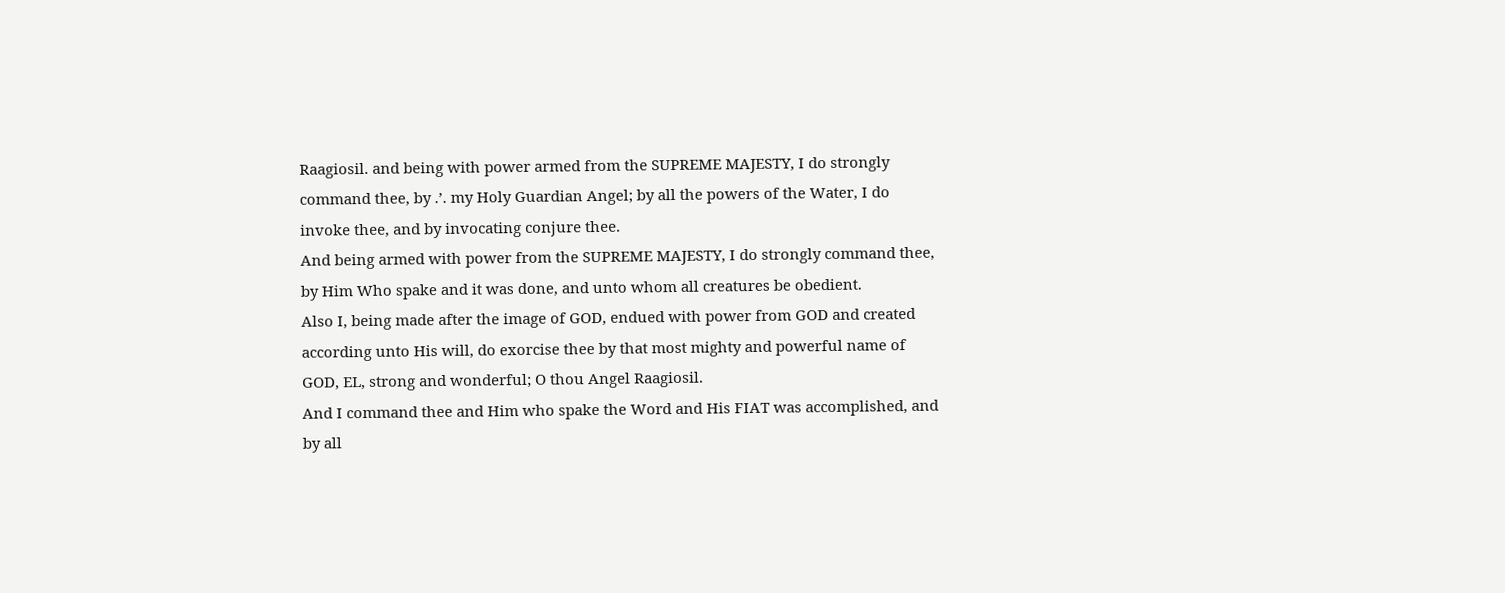Raagiosil. and being with power armed from the SUPREME MAJESTY, I do strongly command thee, by .’. my Holy Guardian Angel; by all the powers of the Water, I do invoke thee, and by invocating conjure thee.
And being armed with power from the SUPREME MAJESTY, I do strongly command thee, by Him Who spake and it was done, and unto whom all creatures be obedient.
Also I, being made after the image of GOD, endued with power from GOD and created according unto His will, do exorcise thee by that most mighty and powerful name of GOD, EL, strong and wonderful; O thou Angel Raagiosil.
And I command thee and Him who spake the Word and His FIAT was accomplished, and by all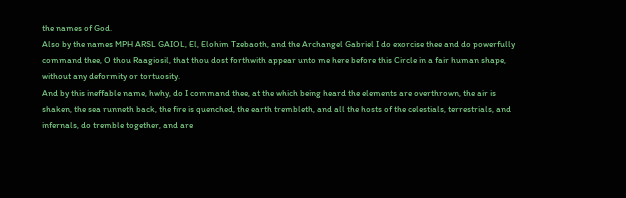the names of God.
Also by the names MPH ARSL GAIOL, El, Elohim Tzebaoth, and the Archangel Gabriel I do exorcise thee and do powerfully command thee, O thou Raagiosil, that thou dost forthwith appear unto me here before this Circle in a fair human shape, without any deformity or tortuosity.
And by this ineffable name, hwhy, do I command thee, at the which being heard the elements are overthrown, the air is shaken, the sea runneth back, the fire is quenched, the earth trembleth, and all the hosts of the celestials, terrestrials, and infernals, do tremble together, and are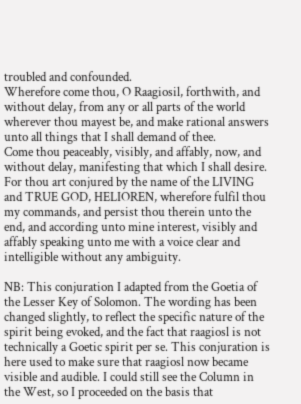troubled and confounded.
Wherefore come thou, O Raagiosil, forthwith, and without delay, from any or all parts of the world wherever thou mayest be, and make rational answers unto all things that I shall demand of thee.
Come thou peaceably, visibly, and affably, now, and without delay, manifesting that which I shall desire.
For thou art conjured by the name of the LIVING and TRUE GOD, HELIOREN, wherefore fulfil thou my commands, and persist thou therein unto the end, and according unto mine interest, visibly and affably speaking unto me with a voice clear and intelligible without any ambiguity.

NB: This conjuration I adapted from the Goetia of the Lesser Key of Solomon. The wording has been changed slightly, to reflect the specific nature of the spirit being evoked, and the fact that raagiosl is not technically a Goetic spirit per se. This conjuration is here used to make sure that raagiosl now became visible and audible. I could still see the Column in the West, so I proceeded on the basis that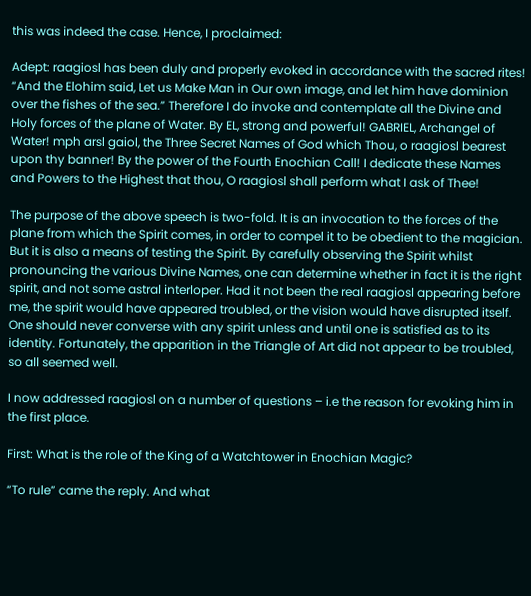this was indeed the case. Hence, I proclaimed:

Adept: raagiosl has been duly and properly evoked in accordance with the sacred rites!
“And the Elohim said, Let us Make Man in Our own image, and let him have dominion over the fishes of the sea.” Therefore I do invoke and contemplate all the Divine and Holy forces of the plane of Water. By EL, strong and powerful! GABRIEL, Archangel of Water! mph arsl gaiol, the Three Secret Names of God which Thou, o raagiosl bearest upon thy banner! By the power of the Fourth Enochian Call! I dedicate these Names and Powers to the Highest that thou, O raagiosl shall perform what I ask of Thee!

The purpose of the above speech is two-fold. It is an invocation to the forces of the plane from which the Spirit comes, in order to compel it to be obedient to the magician. But it is also a means of testing the Spirit. By carefully observing the Spirit whilst pronouncing the various Divine Names, one can determine whether in fact it is the right spirit, and not some astral interloper. Had it not been the real raagiosl appearing before me, the spirit would have appeared troubled, or the vision would have disrupted itself. One should never converse with any spirit unless and until one is satisfied as to its identity. Fortunately, the apparition in the Triangle of Art did not appear to be troubled, so all seemed well.

I now addressed raagiosl on a number of questions – i.e the reason for evoking him in the first place.

First: What is the role of the King of a Watchtower in Enochian Magic?

“To rule” came the reply. And what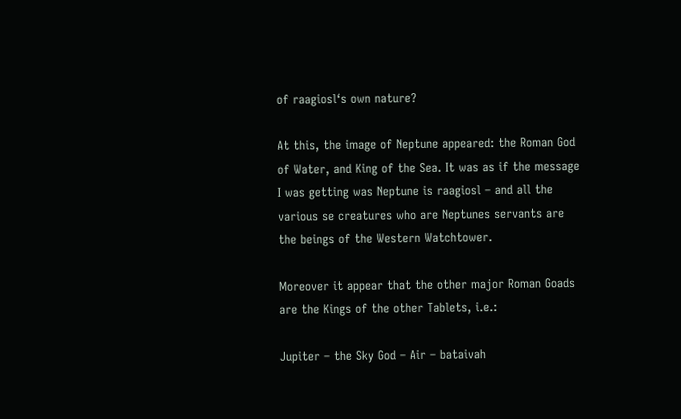of raagiosl‘s own nature?

At this, the image of Neptune appeared: the Roman God of Water, and King of the Sea. It was as if the message I was getting was Neptune is raagiosl – and all the various se creatures who are Neptunes servants are the beings of the Western Watchtower.

Moreover it appear that the other major Roman Goads are the Kings of the other Tablets, i.e.:

Jupiter – the Sky God – Air – bataivah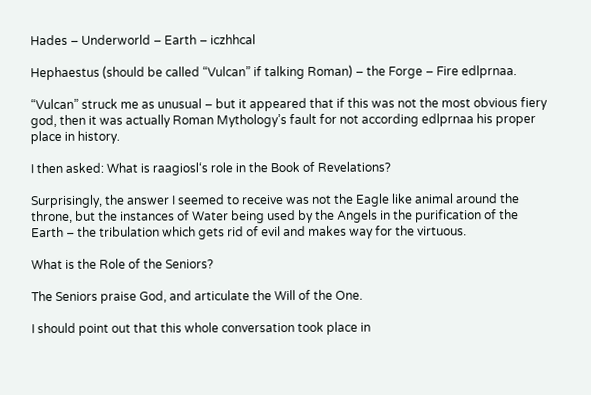Hades – Underworld – Earth – iczhhcal

Hephaestus (should be called “Vulcan” if talking Roman) – the Forge – Fire edlprnaa.

“Vulcan” struck me as unusual – but it appeared that if this was not the most obvious fiery god, then it was actually Roman Mythology’s fault for not according edlprnaa his proper place in history.

I then asked: What is raagiosl‘s role in the Book of Revelations?

Surprisingly, the answer I seemed to receive was not the Eagle like animal around the throne, but the instances of Water being used by the Angels in the purification of the Earth – the tribulation which gets rid of evil and makes way for the virtuous.

What is the Role of the Seniors?

The Seniors praise God, and articulate the Will of the One.

I should point out that this whole conversation took place in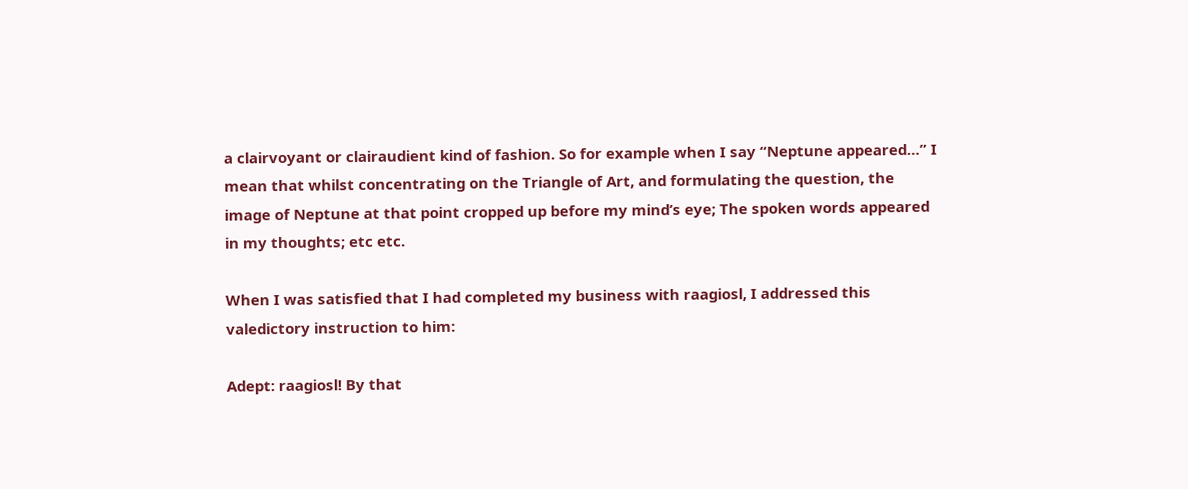a clairvoyant or clairaudient kind of fashion. So for example when I say “Neptune appeared…” I mean that whilst concentrating on the Triangle of Art, and formulating the question, the image of Neptune at that point cropped up before my mind’s eye; The spoken words appeared in my thoughts; etc etc.

When I was satisfied that I had completed my business with raagiosl, I addressed this valedictory instruction to him:

Adept: raagiosl! By that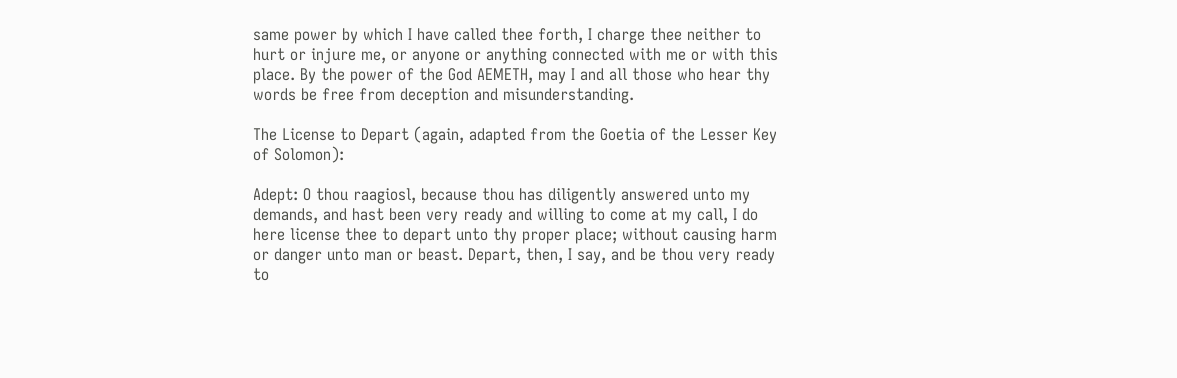same power by which I have called thee forth, I charge thee neither to hurt or injure me, or anyone or anything connected with me or with this place. By the power of the God AEMETH, may I and all those who hear thy words be free from deception and misunderstanding.

The License to Depart (again, adapted from the Goetia of the Lesser Key of Solomon):

Adept: O thou raagiosl, because thou has diligently answered unto my demands, and hast been very ready and willing to come at my call, I do here license thee to depart unto thy proper place; without causing harm or danger unto man or beast. Depart, then, I say, and be thou very ready to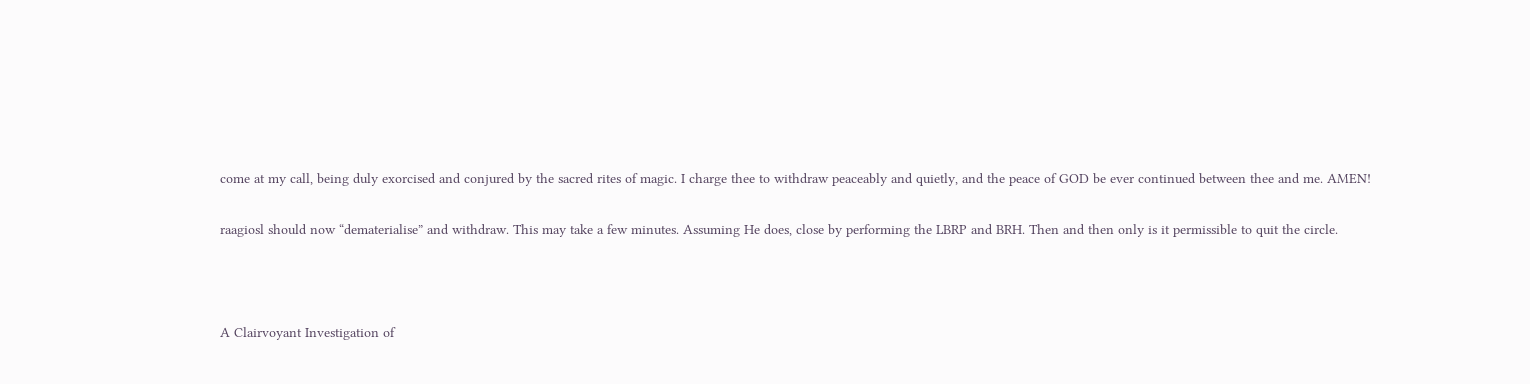come at my call, being duly exorcised and conjured by the sacred rites of magic. I charge thee to withdraw peaceably and quietly, and the peace of GOD be ever continued between thee and me. AMEN!

raagiosl should now “dematerialise” and withdraw. This may take a few minutes. Assuming He does, close by performing the LBRP and BRH. Then and then only is it permissible to quit the circle.



A Clairvoyant Investigation of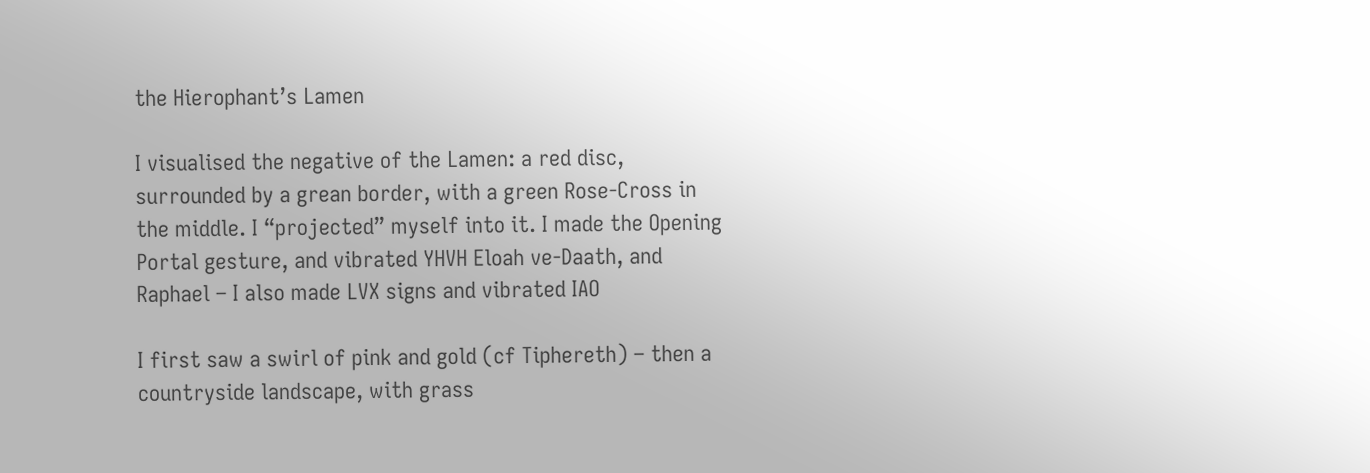the Hierophant’s Lamen

I visualised the negative of the Lamen: a red disc, surrounded by a grean border, with a green Rose-Cross in the middle. I “projected” myself into it. I made the Opening Portal gesture, and vibrated YHVH Eloah ve-Daath, and Raphael – I also made LVX signs and vibrated IAO

I first saw a swirl of pink and gold (cf Tiphereth) – then a countryside landscape, with grass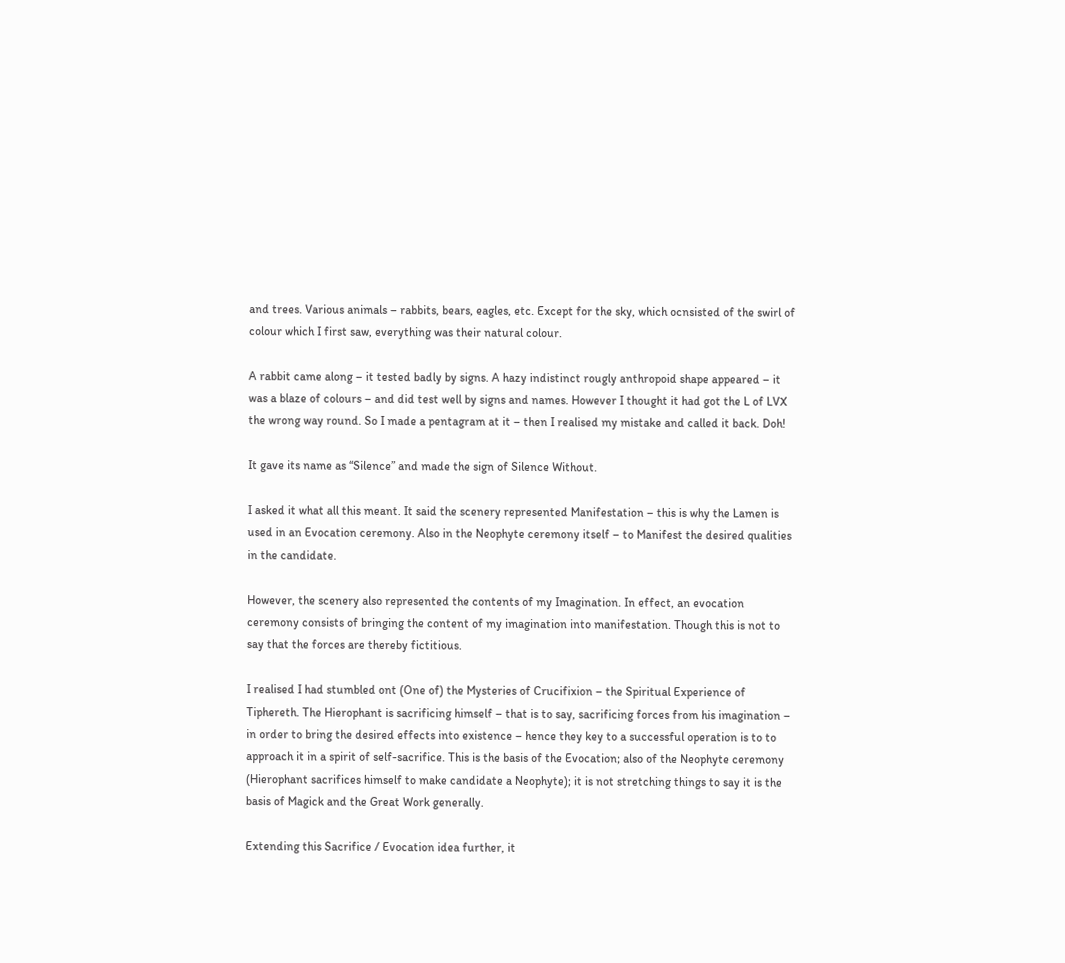and trees. Various animals – rabbits, bears, eagles, etc. Except for the sky, which ocnsisted of the swirl of colour which I first saw, everything was their natural colour.

A rabbit came along – it tested badly by signs. A hazy indistinct rougly anthropoid shape appeared – it was a blaze of colours – and did test well by signs and names. However I thought it had got the L of LVX the wrong way round. So I made a pentagram at it – then I realised my mistake and called it back. Doh!

It gave its name as “Silence” and made the sign of Silence Without.

I asked it what all this meant. It said the scenery represented Manifestation – this is why the Lamen is used in an Evocation ceremony. Also in the Neophyte ceremony itself – to Manifest the desired qualities in the candidate.

However, the scenery also represented the contents of my Imagination. In effect, an evocation ceremony consists of bringing the content of my imagination into manifestation. Though this is not to say that the forces are thereby fictitious.

I realised I had stumbled ont (One of) the Mysteries of Crucifixion – the Spiritual Experience of Tiphereth. The Hierophant is sacrificing himself – that is to say, sacrificing forces from his imagination – in order to bring the desired effects into existence – hence they key to a successful operation is to to approach it in a spirit of self-sacrifice. This is the basis of the Evocation; also of the Neophyte ceremony (Hierophant sacrifices himself to make candidate a Neophyte); it is not stretching things to say it is the basis of Magick and the Great Work generally.

Extending this Sacrifice / Evocation idea further, it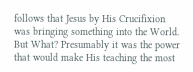follows that Jesus by His Crucifixion was bringing something into the World. But What? Presumably it was the power that would make His teaching the most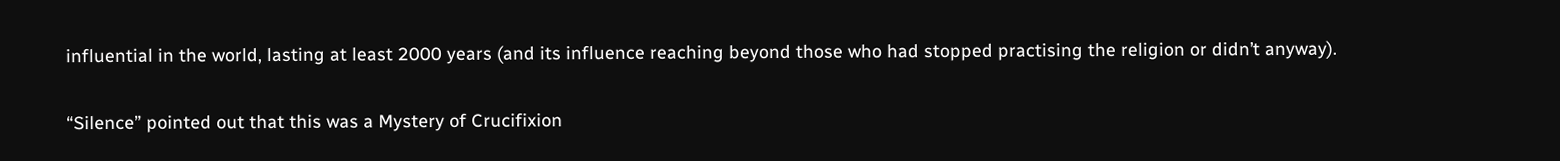influential in the world, lasting at least 2000 years (and its influence reaching beyond those who had stopped practising the religion or didn’t anyway).

“Silence” pointed out that this was a Mystery of Crucifixion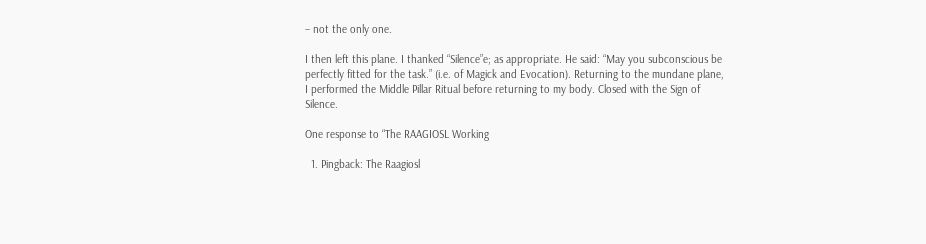– not the only one.

I then left this plane. I thanked “Silence”e; as appropriate. He said: “May you subconscious be perfectly fitted for the task.” (i.e. of Magick and Evocation). Returning to the mundane plane, I performed the Middle Pillar Ritual before returning to my body. Closed with the Sign of Silence.

One response to “The RAAGIOSL Working

  1. Pingback: The Raagiosl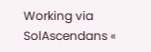Working via SolAscendans «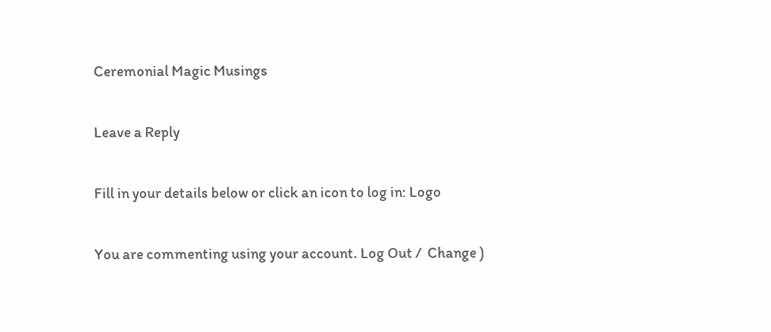Ceremonial Magic Musings

Leave a Reply

Fill in your details below or click an icon to log in: Logo

You are commenting using your account. Log Out /  Change )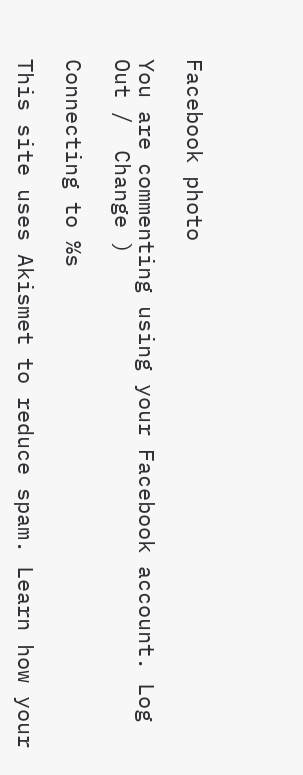Facebook photo

You are commenting using your Facebook account. Log Out /  Change )

Connecting to %s

This site uses Akismet to reduce spam. Learn how your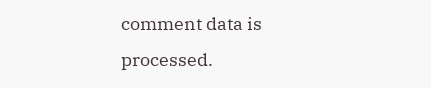comment data is processed.